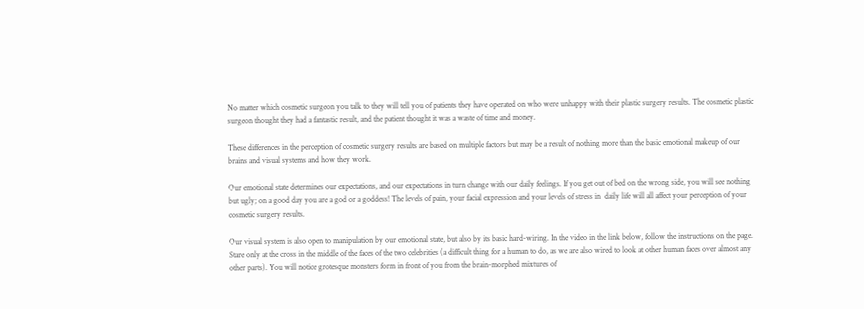No matter which cosmetic surgeon you talk to they will tell you of patients they have operated on who were unhappy with their plastic surgery results. The cosmetic plastic surgeon thought they had a fantastic result, and the patient thought it was a waste of time and money.

These differences in the perception of cosmetic surgery results are based on multiple factors but may be a result of nothing more than the basic emotional makeup of our brains and visual systems and how they work.

Our emotional state determines our expectations, and our expectations in turn change with our daily feelings. If you get out of bed on the wrong side, you will see nothing but ugly; on a good day you are a god or a goddess! The levels of pain, your facial expression and your levels of stress in  daily life will all affect your perception of your cosmetic surgery results.

Our visual system is also open to manipulation by our emotional state, but also by its basic hard-wiring. In the video in the link below, follow the instructions on the page. Stare only at the cross in the middle of the faces of the two celebrities (a difficult thing for a human to do, as we are also wired to look at other human faces over almost any other parts). You will notice grotesque monsters form in front of you from the brain-morphed mixtures of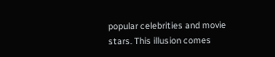popular celebrities and movie stars. This illusion comes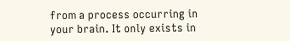from a process occurring in your brain. It only exists in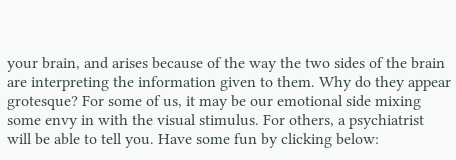your brain, and arises because of the way the two sides of the brain are interpreting the information given to them. Why do they appear grotesque? For some of us, it may be our emotional side mixing some envy in with the visual stimulus. For others, a psychiatrist will be able to tell you. Have some fun by clicking below: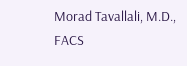Morad Tavallali, M.D., FACS